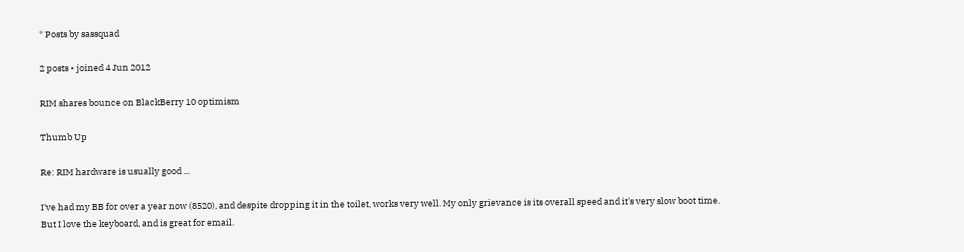* Posts by sassquad

2 posts • joined 4 Jun 2012

RIM shares bounce on BlackBerry 10 optimism

Thumb Up

Re: RIM hardware is usually good ...

I've had my BB for over a year now (8520), and despite dropping it in the toilet, works very well. My only grievance is its overall speed and it's very slow boot time. But I love the keyboard, and is great for email.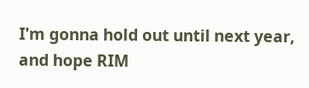I'm gonna hold out until next year, and hope RIM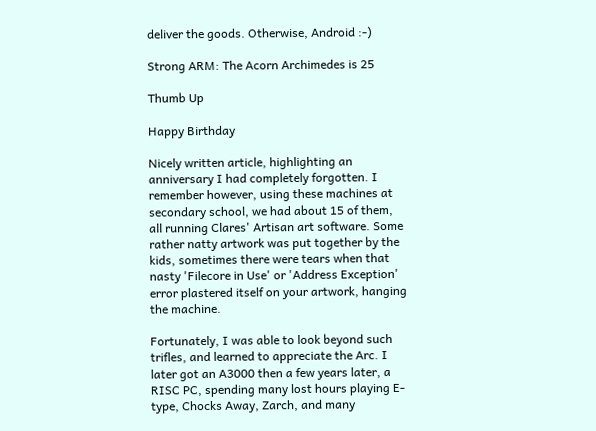deliver the goods. Otherwise, Android :-)

Strong ARM: The Acorn Archimedes is 25

Thumb Up

Happy Birthday

Nicely written article, highlighting an anniversary I had completely forgotten. I remember however, using these machines at secondary school, we had about 15 of them, all running Clares' Artisan art software. Some rather natty artwork was put together by the kids, sometimes there were tears when that nasty 'Filecore in Use' or 'Address Exception' error plastered itself on your artwork, hanging the machine.

Fortunately, I was able to look beyond such trifles, and learned to appreciate the Arc. I later got an A3000 then a few years later, a RISC PC, spending many lost hours playing E-type, Chocks Away, Zarch, and many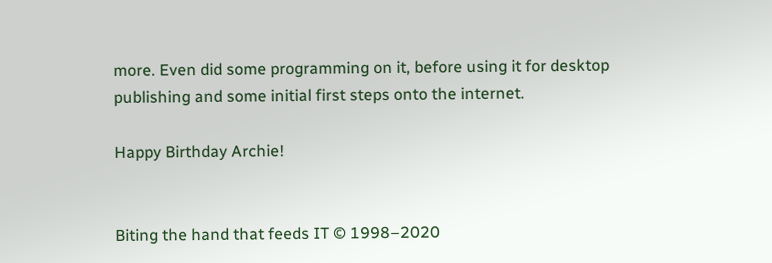more. Even did some programming on it, before using it for desktop publishing and some initial first steps onto the internet.

Happy Birthday Archie!


Biting the hand that feeds IT © 1998–2020